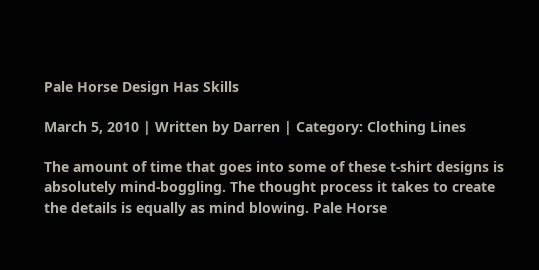Pale Horse Design Has Skills

March 5, 2010 | Written by Darren | Category: Clothing Lines

The amount of time that goes into some of these t-shirt designs is absolutely mind-boggling. The thought process it takes to create the details is equally as mind blowing. Pale Horse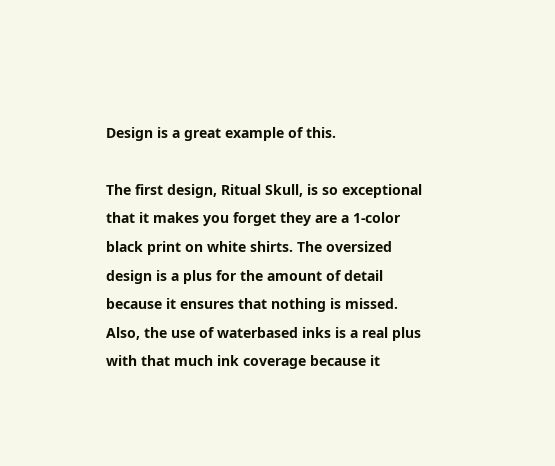Design is a great example of this.

The first design, Ritual Skull, is so exceptional that it makes you forget they are a 1-color black print on white shirts. The oversized design is a plus for the amount of detail because it ensures that nothing is missed. Also, the use of waterbased inks is a real plus with that much ink coverage because it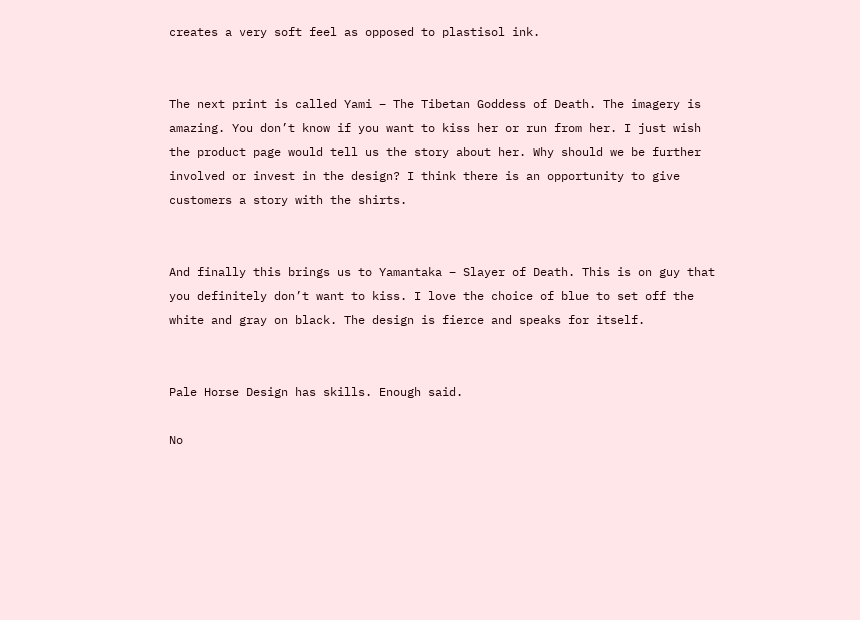creates a very soft feel as opposed to plastisol ink.


The next print is called Yami – The Tibetan Goddess of Death. The imagery is amazing. You don’t know if you want to kiss her or run from her. I just wish the product page would tell us the story about her. Why should we be further involved or invest in the design? I think there is an opportunity to give customers a story with the shirts.


And finally this brings us to Yamantaka – Slayer of Death. This is on guy that you definitely don’t want to kiss. I love the choice of blue to set off the white and gray on black. The design is fierce and speaks for itself.


Pale Horse Design has skills. Enough said.

No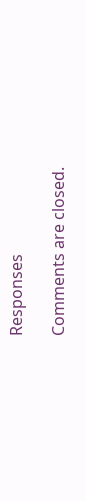Responses

Comments are closed.